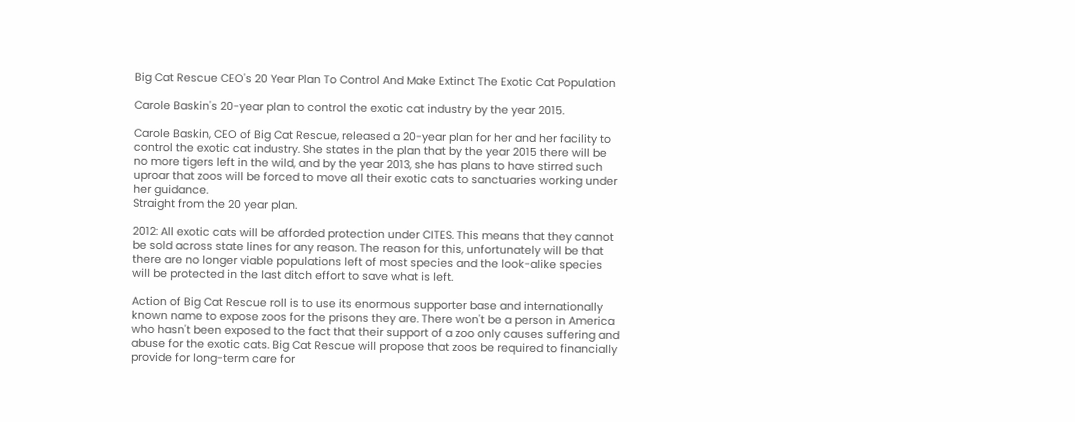Big Cat Rescue CEO's 20 Year Plan To Control And Make Extinct The Exotic Cat Population

Carole Baskin's 20-year plan to control the exotic cat industry by the year 2015.

Carole Baskin, CEO of Big Cat Rescue, released a 20-year plan for her and her facility to control the exotic cat industry. She states in the plan that by the year 2015 there will be no more tigers left in the wild, and by the year 2013, she has plans to have stirred such uproar that zoos will be forced to move all their exotic cats to sanctuaries working under her guidance.
Straight from the 20 year plan.

2012: All exotic cats will be afforded protection under CITES. This means that they cannot be sold across state lines for any reason. The reason for this, unfortunately will be that there are no longer viable populations left of most species and the look-alike species will be protected in the last ditch effort to save what is left.

Action of Big Cat Rescue roll is to use its enormous supporter base and internationally known name to expose zoos for the prisons they are. There won't be a person in America who hasn't been exposed to the fact that their support of a zoo only causes suffering and abuse for the exotic cats. Big Cat Rescue will propose that zoos be required to financially provide for long-term care for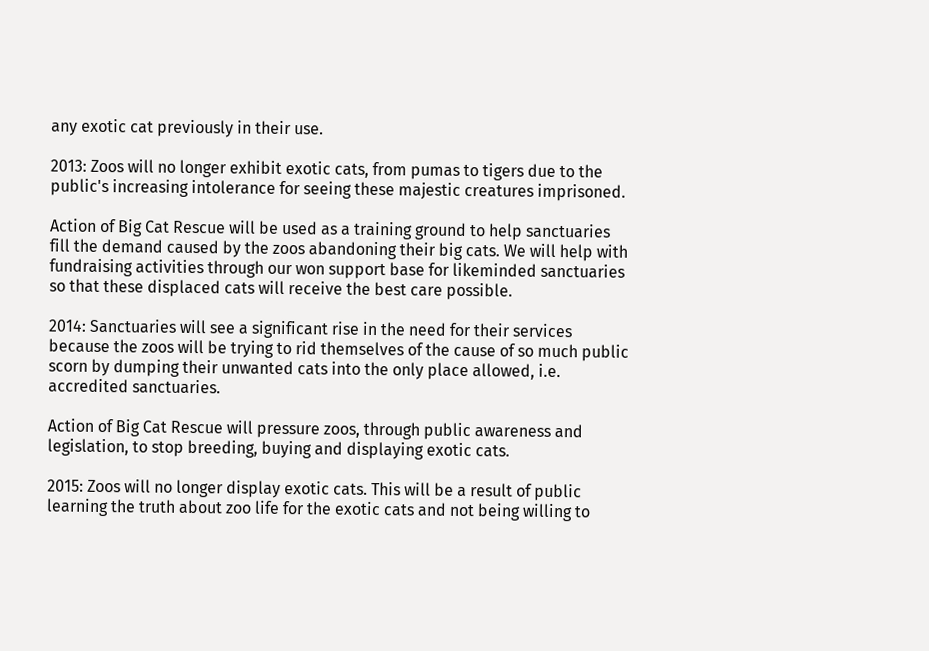any exotic cat previously in their use.

2013: Zoos will no longer exhibit exotic cats, from pumas to tigers due to the public's increasing intolerance for seeing these majestic creatures imprisoned.

Action of Big Cat Rescue will be used as a training ground to help sanctuaries fill the demand caused by the zoos abandoning their big cats. We will help with fundraising activities through our won support base for likeminded sanctuaries so that these displaced cats will receive the best care possible.

2014: Sanctuaries will see a significant rise in the need for their services because the zoos will be trying to rid themselves of the cause of so much public scorn by dumping their unwanted cats into the only place allowed, i.e. accredited sanctuaries.

Action of Big Cat Rescue will pressure zoos, through public awareness and legislation, to stop breeding, buying and displaying exotic cats.

2015: Zoos will no longer display exotic cats. This will be a result of public learning the truth about zoo life for the exotic cats and not being willing to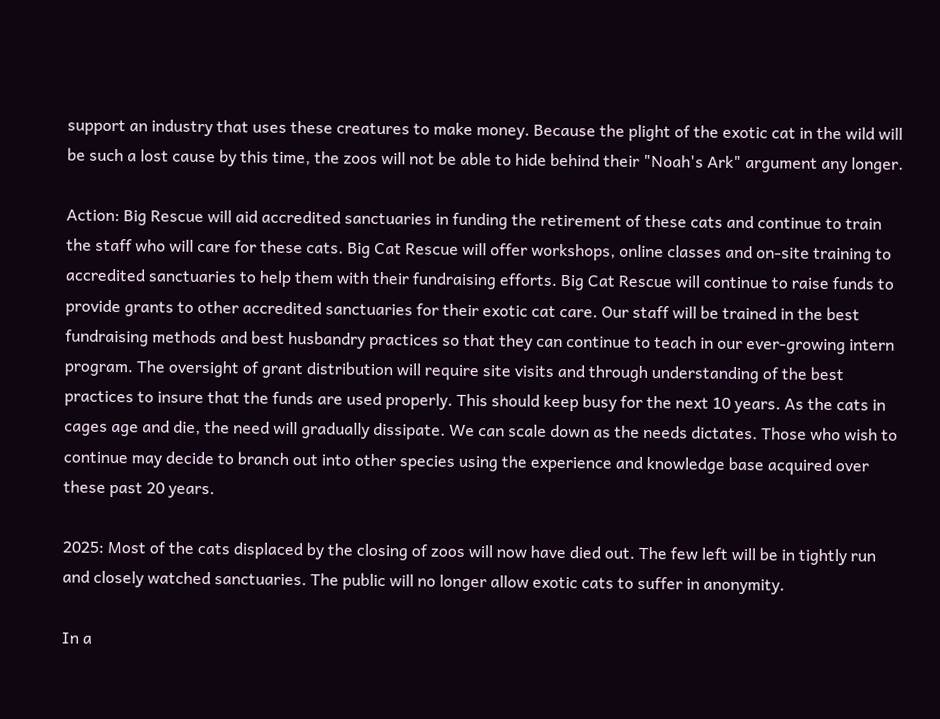support an industry that uses these creatures to make money. Because the plight of the exotic cat in the wild will be such a lost cause by this time, the zoos will not be able to hide behind their "Noah's Ark" argument any longer.

Action: Big Rescue will aid accredited sanctuaries in funding the retirement of these cats and continue to train the staff who will care for these cats. Big Cat Rescue will offer workshops, online classes and on-site training to accredited sanctuaries to help them with their fundraising efforts. Big Cat Rescue will continue to raise funds to provide grants to other accredited sanctuaries for their exotic cat care. Our staff will be trained in the best fundraising methods and best husbandry practices so that they can continue to teach in our ever-growing intern program. The oversight of grant distribution will require site visits and through understanding of the best practices to insure that the funds are used properly. This should keep busy for the next 10 years. As the cats in cages age and die, the need will gradually dissipate. We can scale down as the needs dictates. Those who wish to continue may decide to branch out into other species using the experience and knowledge base acquired over these past 20 years.

2025: Most of the cats displaced by the closing of zoos will now have died out. The few left will be in tightly run and closely watched sanctuaries. The public will no longer allow exotic cats to suffer in anonymity.

In a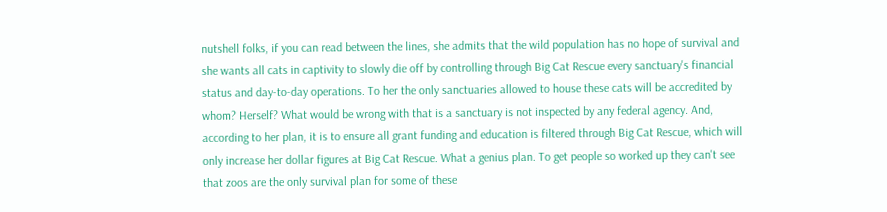nutshell folks, if you can read between the lines, she admits that the wild population has no hope of survival and she wants all cats in captivity to slowly die off by controlling through Big Cat Rescue every sanctuary's financial status and day-to-day operations. To her the only sanctuaries allowed to house these cats will be accredited by whom? Herself? What would be wrong with that is a sanctuary is not inspected by any federal agency. And, according to her plan, it is to ensure all grant funding and education is filtered through Big Cat Rescue, which will only increase her dollar figures at Big Cat Rescue. What a genius plan. To get people so worked up they can't see that zoos are the only survival plan for some of these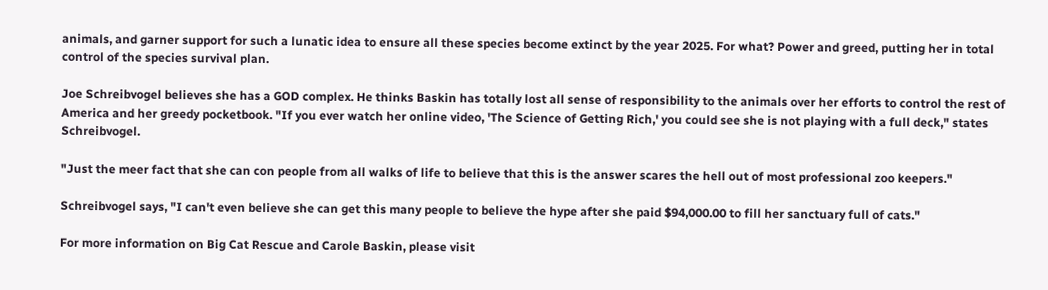animals, and garner support for such a lunatic idea to ensure all these species become extinct by the year 2025. For what? Power and greed, putting her in total control of the species survival plan.

Joe Schreibvogel believes she has a GOD complex. He thinks Baskin has totally lost all sense of responsibility to the animals over her efforts to control the rest of America and her greedy pocketbook. "If you ever watch her online video, 'The Science of Getting Rich,' you could see she is not playing with a full deck," states Schreibvogel.

"Just the meer fact that she can con people from all walks of life to believe that this is the answer scares the hell out of most professional zoo keepers."

Schreibvogel says, "I can't even believe she can get this many people to believe the hype after she paid $94,000.00 to fill her sanctuary full of cats."

For more information on Big Cat Rescue and Carole Baskin, please visit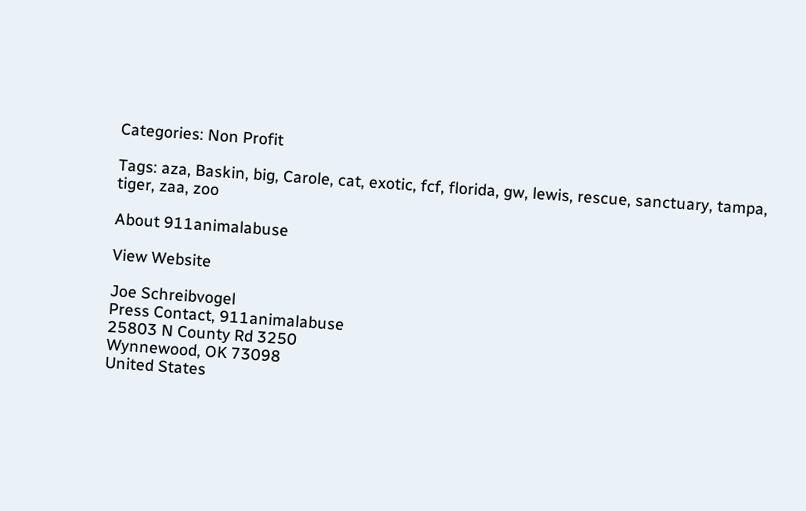Categories: Non Profit

Tags: aza, Baskin, big, Carole, cat, exotic, fcf, florida, gw, lewis, rescue, sanctuary, tampa, tiger, zaa, zoo

About 911animalabuse

View Website

Joe Schreibvogel
Press Contact, 911animalabuse
25803 N County Rd 3250
Wynnewood, OK 73098
United States